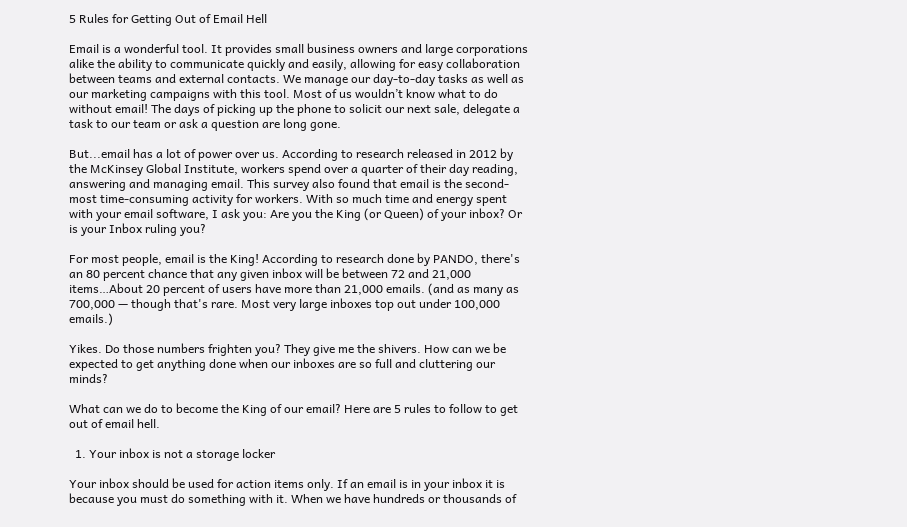5 Rules for Getting Out of Email Hell

Email is a wonderful tool. It provides small business owners and large corporations alike the ability to communicate quickly and easily, allowing for easy collaboration between teams and external contacts. We manage our day-to-day tasks as well as our marketing campaigns with this tool. Most of us wouldn’t know what to do without email! The days of picking up the phone to solicit our next sale, delegate a task to our team or ask a question are long gone.

But...email has a lot of power over us. According to research released in 2012 by the McKinsey Global Institute, workers spend over a quarter of their day reading, answering and managing email. This survey also found that email is the second-most time-consuming activity for workers. With so much time and energy spent with your email software, I ask you: Are you the King (or Queen) of your inbox? Or is your Inbox ruling you?

For most people, email is the King! According to research done by PANDO, there's an 80 percent chance that any given inbox will be between 72 and 21,000 items…About 20 percent of users have more than 21,000 emails. (and as many as 700,000 — though that's rare. Most very large inboxes top out under 100,000 emails.)

Yikes. Do those numbers frighten you? They give me the shivers. How can we be expected to get anything done when our inboxes are so full and cluttering our minds?

What can we do to become the King of our email? Here are 5 rules to follow to get out of email hell.

  1. Your inbox is not a storage locker

Your inbox should be used for action items only. If an email is in your inbox it is because you must do something with it. When we have hundreds or thousands of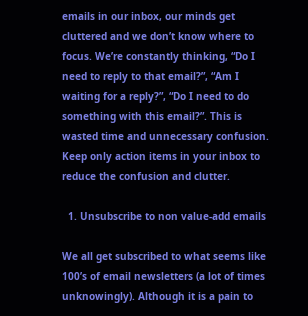emails in our inbox, our minds get cluttered and we don’t know where to focus. We’re constantly thinking, “Do I need to reply to that email?”, “Am I waiting for a reply?”, “Do I need to do something with this email?”. This is wasted time and unnecessary confusion. Keep only action items in your inbox to reduce the confusion and clutter.

  1. Unsubscribe to non value-add emails

We all get subscribed to what seems like 100’s of email newsletters (a lot of times unknowingly). Although it is a pain to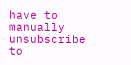have to manually unsubscribe to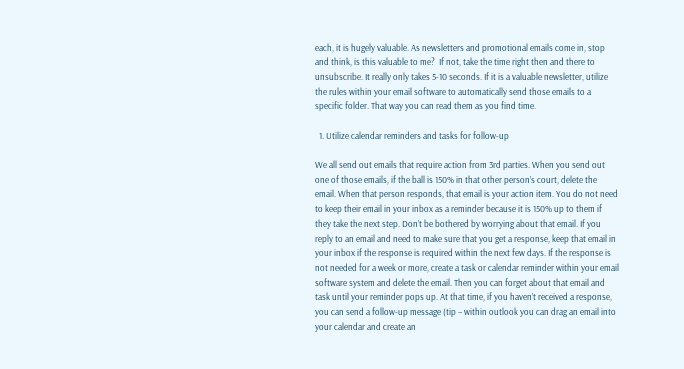each, it is hugely valuable. As newsletters and promotional emails come in, stop and think, is this valuable to me?  If not, take the time right then and there to unsubscribe. It really only takes 5-10 seconds. If it is a valuable newsletter, utilize the rules within your email software to automatically send those emails to a specific folder. That way you can read them as you find time.

  1. Utilize calendar reminders and tasks for follow-up

We all send out emails that require action from 3rd parties. When you send out one of those emails, if the ball is 150% in that other person’s court, delete the email. When that person responds, that email is your action item. You do not need to keep their email in your inbox as a reminder because it is 150% up to them if they take the next step. Don’t be bothered by worrying about that email. If you reply to an email and need to make sure that you get a response, keep that email in your inbox if the response is required within the next few days. If the response is not needed for a week or more, create a task or calendar reminder within your email software system and delete the email. Then you can forget about that email and task until your reminder pops up. At that time, if you haven’t received a response, you can send a follow-up message (tip – within outlook you can drag an email into your calendar and create an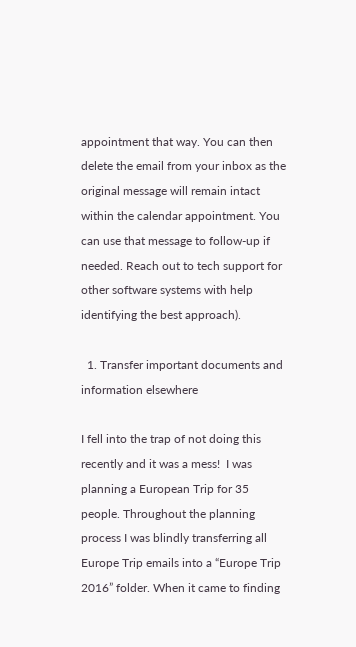appointment that way. You can then delete the email from your inbox as the original message will remain intact within the calendar appointment. You can use that message to follow-up if needed. Reach out to tech support for other software systems with help identifying the best approach).

  1. Transfer important documents and information elsewhere

I fell into the trap of not doing this recently and it was a mess!  I was planning a European Trip for 35 people. Throughout the planning process I was blindly transferring all Europe Trip emails into a “Europe Trip 2016” folder. When it came to finding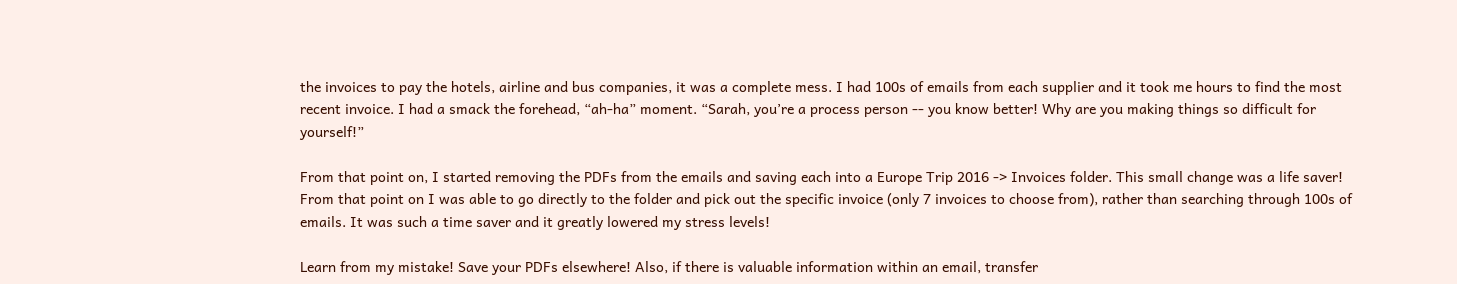the invoices to pay the hotels, airline and bus companies, it was a complete mess. I had 100s of emails from each supplier and it took me hours to find the most recent invoice. I had a smack the forehead, “ah-ha” moment. “Sarah, you’re a process person -- you know better! Why are you making things so difficult for yourself!”

From that point on, I started removing the PDFs from the emails and saving each into a Europe Trip 2016 -> Invoices folder. This small change was a life saver! From that point on I was able to go directly to the folder and pick out the specific invoice (only 7 invoices to choose from), rather than searching through 100s of emails. It was such a time saver and it greatly lowered my stress levels!

Learn from my mistake! Save your PDFs elsewhere! Also, if there is valuable information within an email, transfer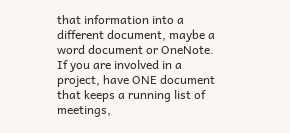that information into a different document, maybe a word document or OneNote.  If you are involved in a project, have ONE document that keeps a running list of meetings,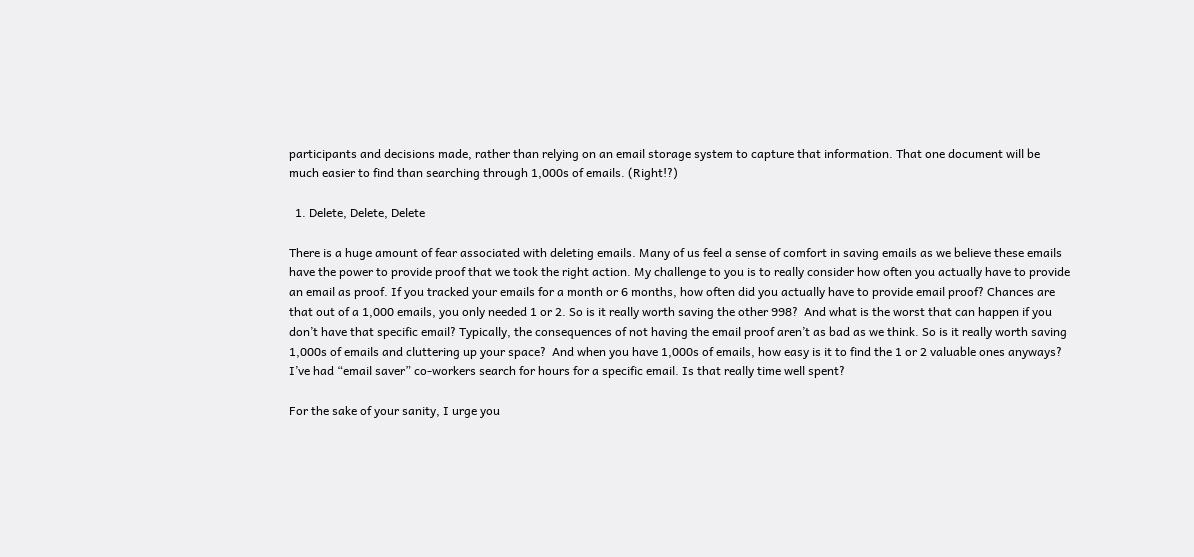participants and decisions made, rather than relying on an email storage system to capture that information. That one document will be much easier to find than searching through 1,000s of emails. (Right!?)

  1. Delete, Delete, Delete

There is a huge amount of fear associated with deleting emails. Many of us feel a sense of comfort in saving emails as we believe these emails have the power to provide proof that we took the right action. My challenge to you is to really consider how often you actually have to provide an email as proof. If you tracked your emails for a month or 6 months, how often did you actually have to provide email proof? Chances are that out of a 1,000 emails, you only needed 1 or 2. So is it really worth saving the other 998?  And what is the worst that can happen if you don’t have that specific email? Typically, the consequences of not having the email proof aren’t as bad as we think. So is it really worth saving 1,000s of emails and cluttering up your space?  And when you have 1,000s of emails, how easy is it to find the 1 or 2 valuable ones anyways? I’ve had “email saver” co-workers search for hours for a specific email. Is that really time well spent?

For the sake of your sanity, I urge you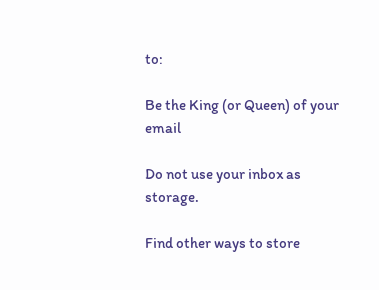to:

Be the King (or Queen) of your email

Do not use your inbox as storage.

Find other ways to store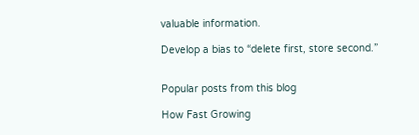valuable information.

Develop a bias to “delete first, store second.”


Popular posts from this blog

How Fast Growing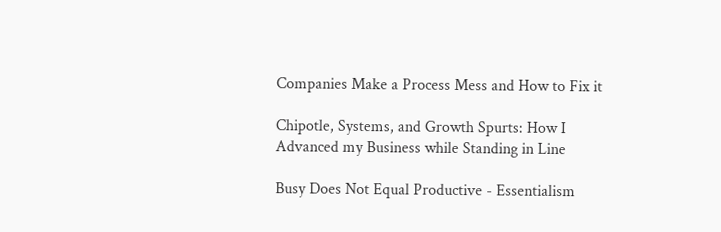Companies Make a Process Mess and How to Fix it

Chipotle, Systems, and Growth Spurts: How I Advanced my Business while Standing in Line

Busy Does Not Equal Productive - Essentialism